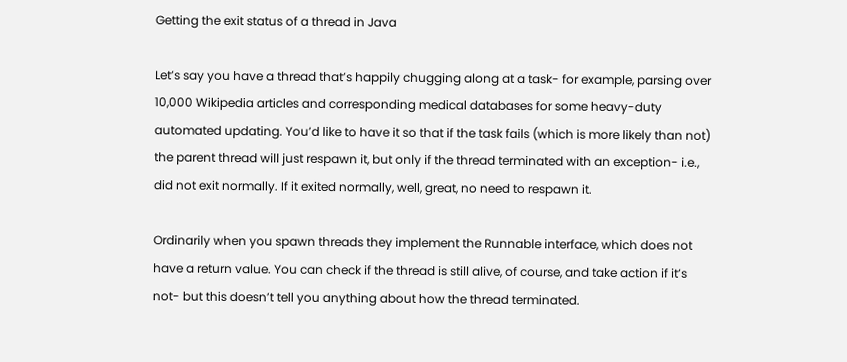Getting the exit status of a thread in Java

Let’s say you have a thread that’s happily chugging along at a task- for example, parsing over 10,000 Wikipedia articles and corresponding medical databases for some heavy-duty automated updating. You’d like to have it so that if the task fails (which is more likely than not) the parent thread will just respawn it, but only if the thread terminated with an exception- i.e., did not exit normally. If it exited normally, well, great, no need to respawn it.

Ordinarily when you spawn threads they implement the Runnable interface, which does not have a return value. You can check if the thread is still alive, of course, and take action if it’s not- but this doesn’t tell you anything about how the thread terminated.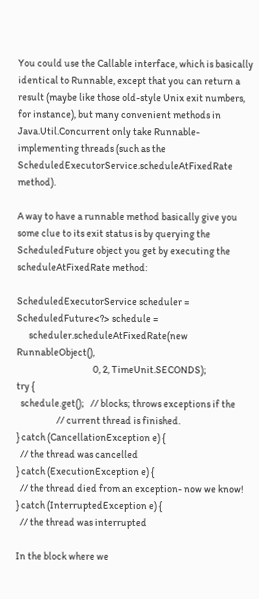You could use the Callable interface, which is basically identical to Runnable, except that you can return a result (maybe like those old-style Unix exit numbers, for instance), but many convenient methods in Java.Util.Concurrent only take Runnable-implementing threads (such as the ScheduledExecutorService.scheduleAtFixedRate method).

A way to have a runnable method basically give you some clue to its exit status is by querying the ScheduledFuture object you get by executing the scheduleAtFixedRate method:

ScheduledExecutorService scheduler =
ScheduledFuture<?> schedule =
      scheduler.scheduleAtFixedRate(new RunnableObject(),
                                      0, 2, TimeUnit.SECONDS);
try {
  schedule.get();   // blocks; throws exceptions if the
                    // current thread is finished.
} catch (CancellationException e) {
  // the thread was cancelled
} catch (ExecutionException e) {
  // the thread died from an exception- now we know!
} catch (InterruptedException e) {
  // the thread was interrupted

In the block where we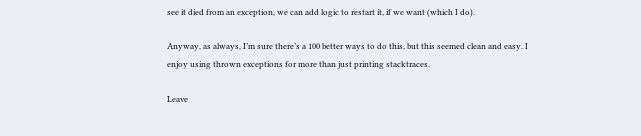see it died from an exception, we can add logic to restart it, if we want (which I do).

Anyway, as always, I’m sure there’s a 100 better ways to do this, but this seemed clean and easy. I enjoy using thrown exceptions for more than just printing stacktraces.

Leave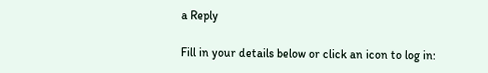a Reply

Fill in your details below or click an icon to log in: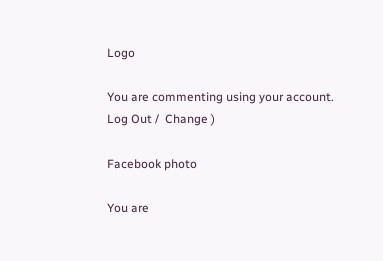Logo

You are commenting using your account. Log Out /  Change )

Facebook photo

You are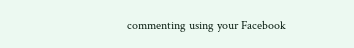commenting using your Facebook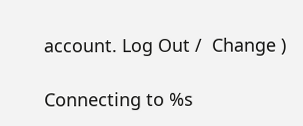account. Log Out /  Change )

Connecting to %s